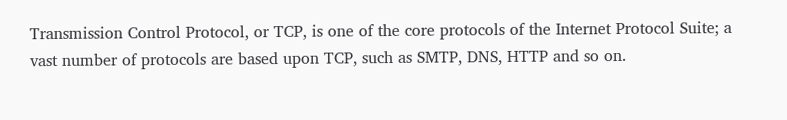Transmission Control Protocol, or TCP, is one of the core protocols of the Internet Protocol Suite; a vast number of protocols are based upon TCP, such as SMTP, DNS, HTTP and so on.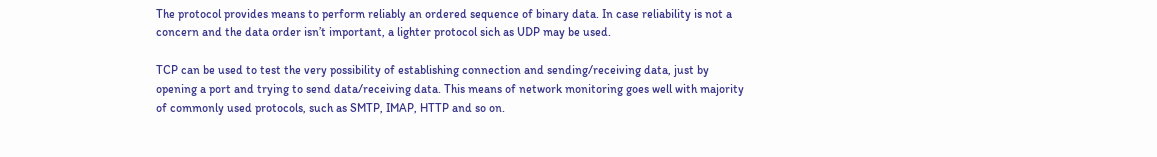The protocol provides means to perform reliably an ordered sequence of binary data. In case reliability is not a concern and the data order isn’t important, a lighter protocol sich as UDP may be used.

TCP can be used to test the very possibility of establishing connection and sending/receiving data, just by opening a port and trying to send data/receiving data. This means of network monitoring goes well with majority of commonly used protocols, such as SMTP, IMAP, HTTP and so on.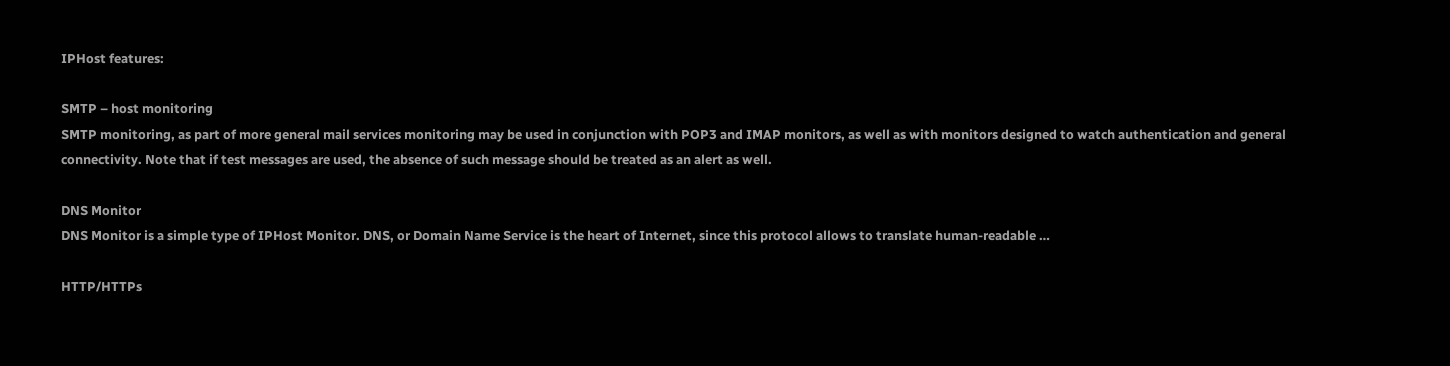IPHost features:

SMTP – host monitoring
SMTP monitoring, as part of more general mail services monitoring may be used in conjunction with POP3 and IMAP monitors, as well as with monitors designed to watch authentication and general connectivity. Note that if test messages are used, the absence of such message should be treated as an alert as well.

DNS Monitor
DNS Monitor is a simple type of IPHost Monitor. DNS, or Domain Name Service is the heart of Internet, since this protocol allows to translate human-readable …

HTTP/HTTPs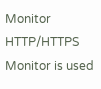Monitor
HTTP/HTTPS Monitor is used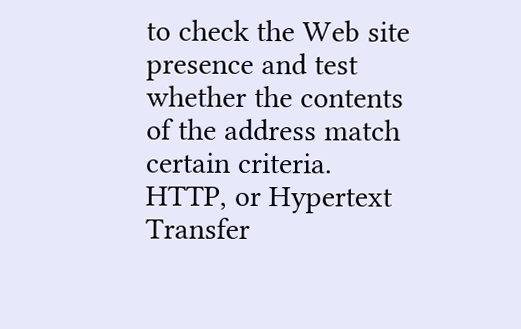to check the Web site presence and test whether the contents of the address match certain criteria. HTTP, or Hypertext Transfer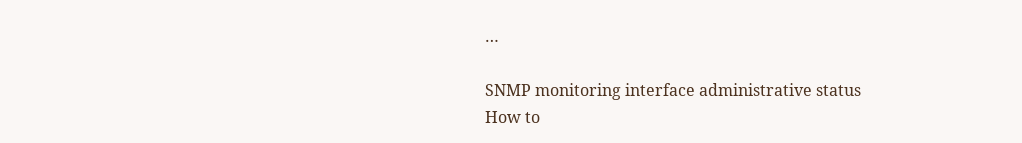…

SNMP monitoring interface administrative status
How to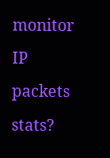monitor IP packets stats?